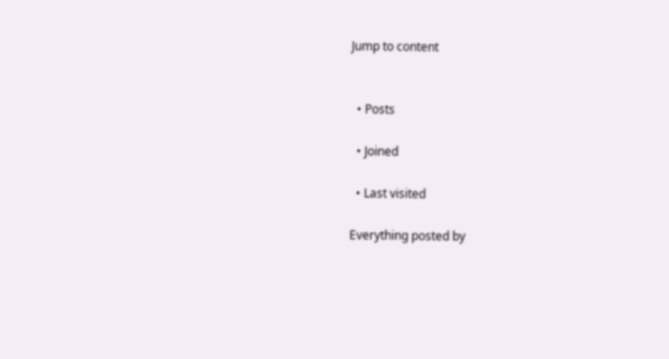Jump to content


  • Posts

  • Joined

  • Last visited

Everything posted by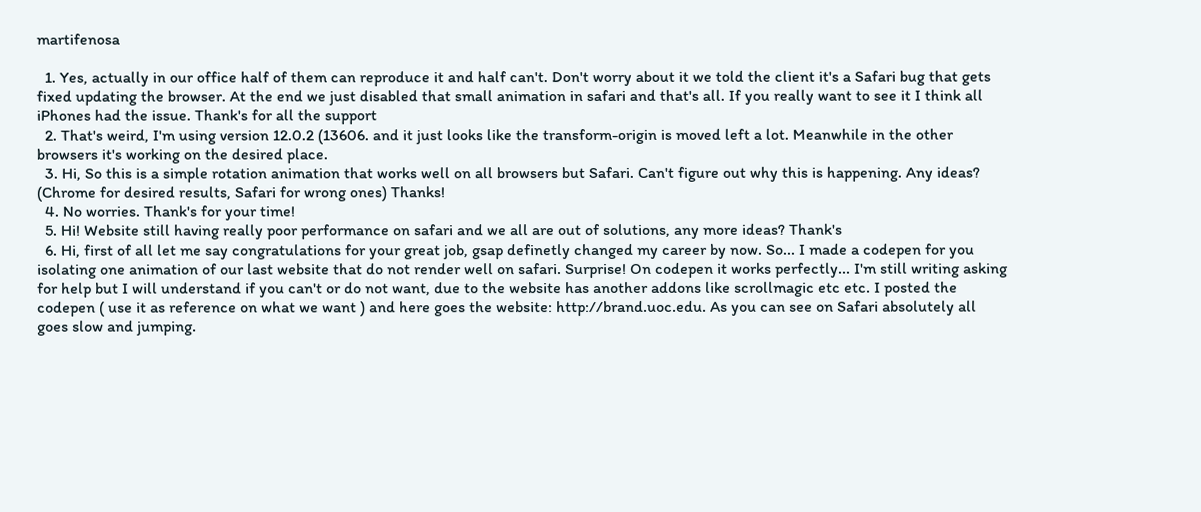martifenosa

  1. Yes, actually in our office half of them can reproduce it and half can't. Don't worry about it we told the client it's a Safari bug that gets fixed updating the browser. At the end we just disabled that small animation in safari and that's all. If you really want to see it I think all iPhones had the issue. Thank's for all the support
  2. That's weird, I'm using version 12.0.2 (13606. and it just looks like the transform-origin is moved left a lot. Meanwhile in the other browsers it's working on the desired place.
  3. Hi, So this is a simple rotation animation that works well on all browsers but Safari. Can't figure out why this is happening. Any ideas? (Chrome for desired results, Safari for wrong ones) Thanks!
  4. No worries. Thank's for your time!
  5. Hi! Website still having really poor performance on safari and we all are out of solutions, any more ideas? Thank's
  6. Hi, first of all let me say congratulations for your great job, gsap definetly changed my career by now. So... I made a codepen for you isolating one animation of our last website that do not render well on safari. Surprise! On codepen it works perfectly... I'm still writing asking for help but I will understand if you can't or do not want, due to the website has another addons like scrollmagic etc etc. I posted the codepen ( use it as reference on what we want ) and here goes the website: http://brand.uoc.edu. As you can see on Safari absolutely all goes slow and jumping.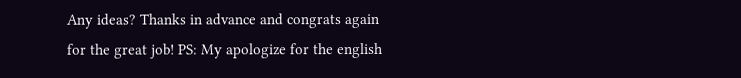Any ideas? Thanks in advance and congrats again for the great job! PS: My apologize for the english